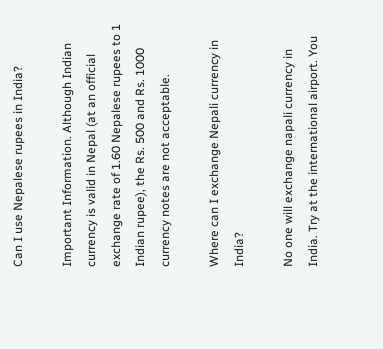Can I use Nepalese rupees in India?

Important Information. Although Indian currency is valid in Nepal (at an official exchange rate of 1.60 Nepalese rupees to 1 Indian rupee), the Rs. 500 and Rs. 1000 currency notes are not acceptable.

Where can I exchange Nepali currency in India?

No one will exchange napali currency in India. Try at the international airport. You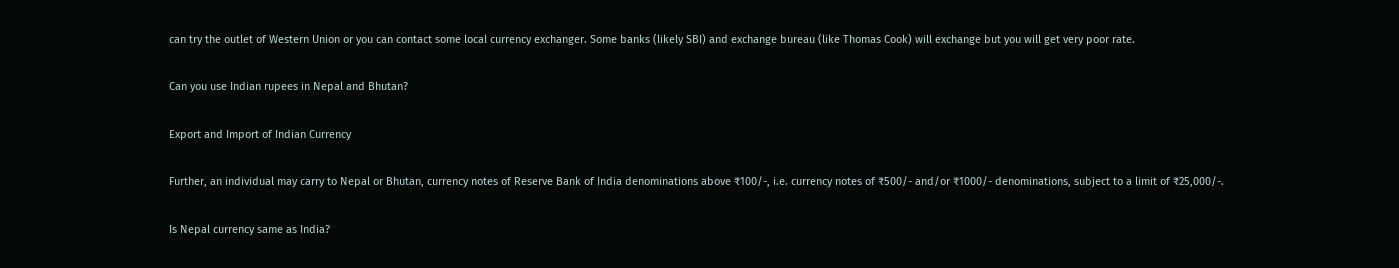can try the outlet of Western Union or you can contact some local currency exchanger. Some banks (likely SBI) and exchange bureau (like Thomas Cook) will exchange but you will get very poor rate.

Can you use Indian rupees in Nepal and Bhutan?

Export and Import of Indian Currency

Further, an individual may carry to Nepal or Bhutan, currency notes of Reserve Bank of India denominations above ₹100/-, i.e. currency notes of ₹500/- and/or ₹1000/- denominations, subject to a limit of ₹25,000/-.

Is Nepal currency same as India?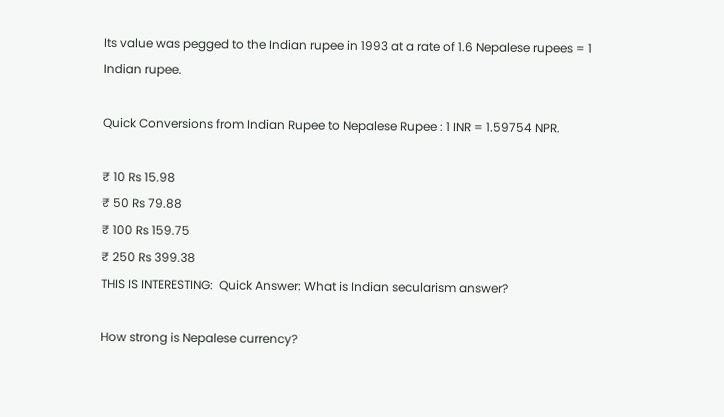Its value was pegged to the Indian rupee in 1993 at a rate of 1.6 Nepalese rupees = 1 Indian rupee.

Quick Conversions from Indian Rupee to Nepalese Rupee : 1 INR = 1.59754 NPR.

₹ 10 Rs 15.98
₹ 50 Rs 79.88
₹ 100 Rs 159.75
₹ 250 Rs 399.38
THIS IS INTERESTING:  Quick Answer: What is Indian secularism answer?

How strong is Nepalese currency?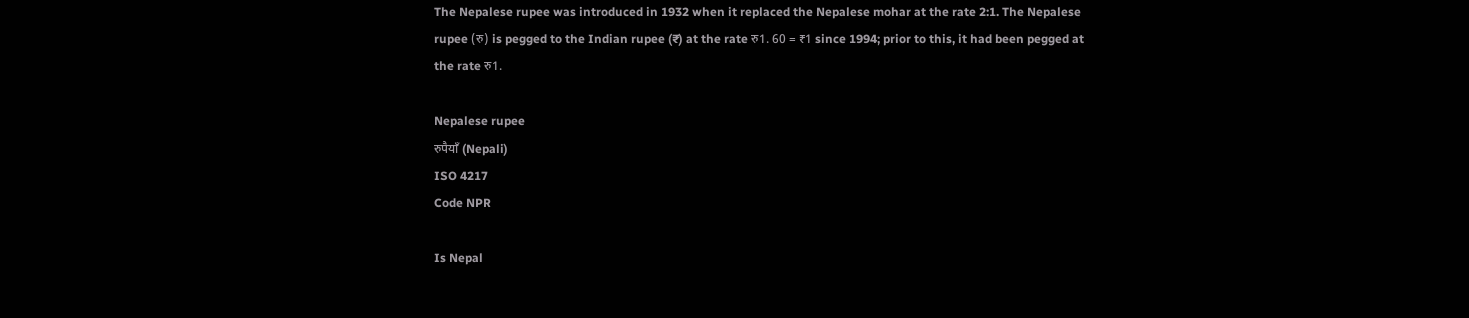The Nepalese rupee was introduced in 1932 when it replaced the Nepalese mohar at the rate 2:1. The Nepalese rupee (रु) is pegged to the Indian rupee (₹) at the rate रु1. 60 = ₹1 since 1994; prior to this, it had been pegged at the rate रु1.

Nepalese rupee
रुपैयाँ (Nepali)
ISO 4217
Code NPR

Is Nepal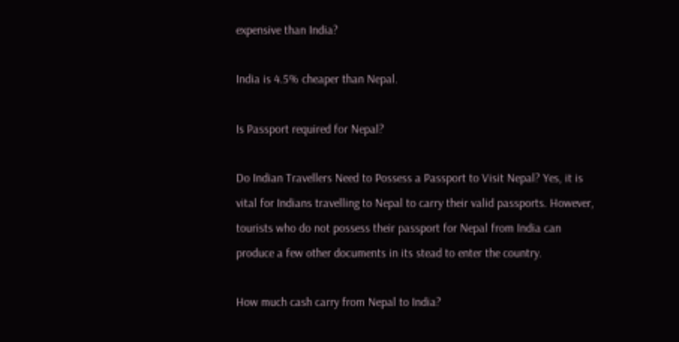expensive than India?

India is 4.5% cheaper than Nepal.

Is Passport required for Nepal?

Do Indian Travellers Need to Possess a Passport to Visit Nepal? Yes, it is vital for Indians travelling to Nepal to carry their valid passports. However, tourists who do not possess their passport for Nepal from India can produce a few other documents in its stead to enter the country.

How much cash carry from Nepal to India?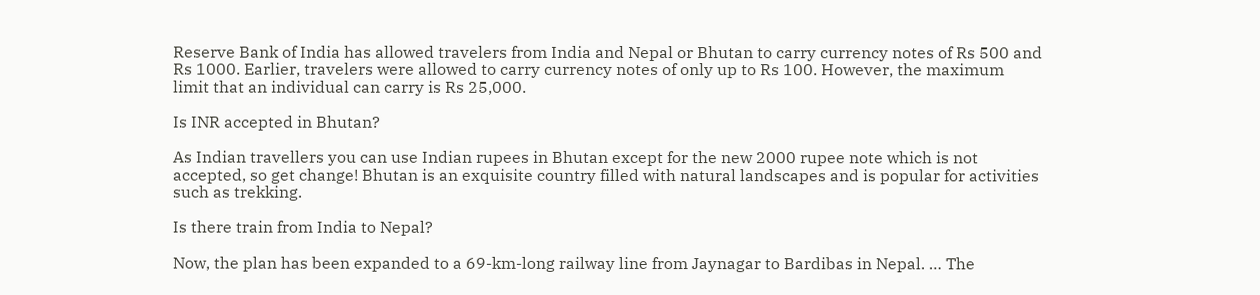Reserve Bank of India has allowed travelers from India and Nepal or Bhutan to carry currency notes of Rs 500 and Rs 1000. Earlier, travelers were allowed to carry currency notes of only up to Rs 100. However, the maximum limit that an individual can carry is Rs 25,000.

Is INR accepted in Bhutan?

As Indian travellers you can use Indian rupees in Bhutan except for the new 2000 rupee note which is not accepted, so get change! Bhutan is an exquisite country filled with natural landscapes and is popular for activities such as trekking.

Is there train from India to Nepal?

Now, the plan has been expanded to a 69-km-long railway line from Jaynagar to Bardibas in Nepal. … The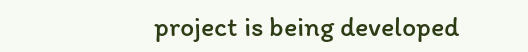project is being developed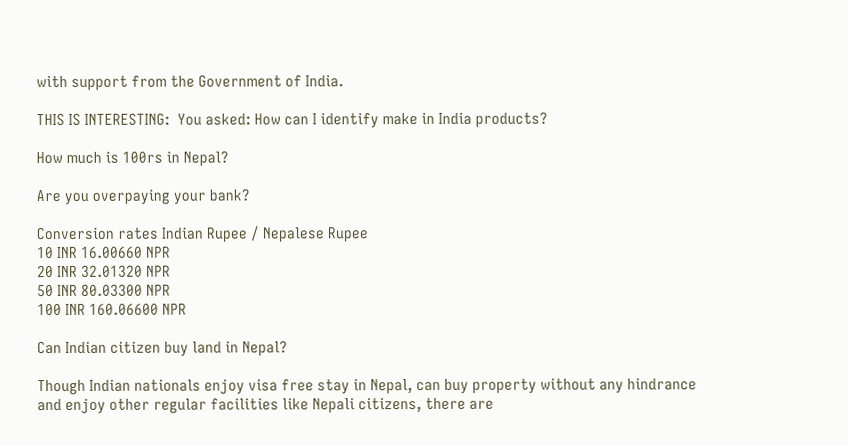with support from the Government of India.

THIS IS INTERESTING:  You asked: How can I identify make in India products?

How much is 100rs in Nepal?

Are you overpaying your bank?

Conversion rates Indian Rupee / Nepalese Rupee
10 INR 16.00660 NPR
20 INR 32.01320 NPR
50 INR 80.03300 NPR
100 INR 160.06600 NPR

Can Indian citizen buy land in Nepal?

Though Indian nationals enjoy visa free stay in Nepal, can buy property without any hindrance and enjoy other regular facilities like Nepali citizens, there are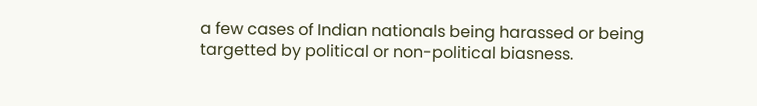a few cases of Indian nationals being harassed or being targetted by political or non-political biasness.